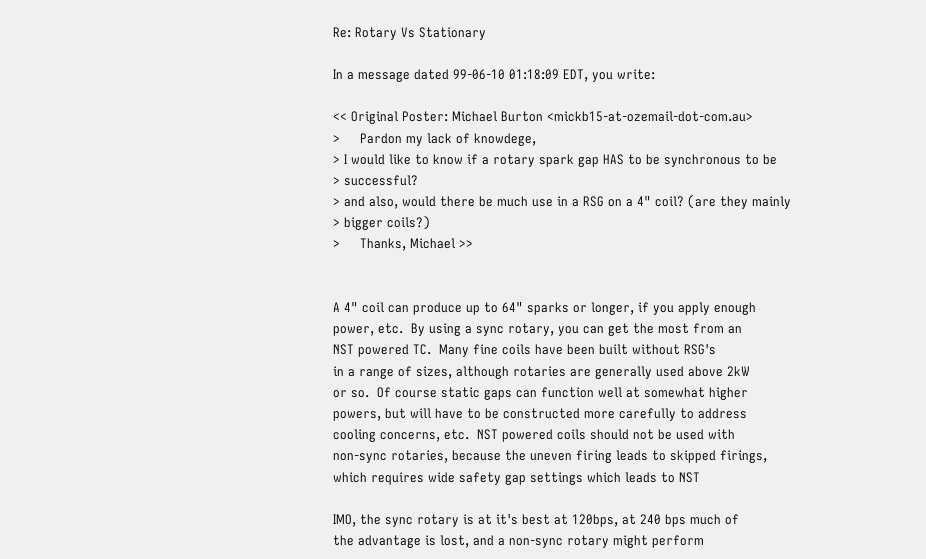Re: Rotary Vs Stationary

In a message dated 99-06-10 01:18:09 EDT, you write:

<< Original Poster: Michael Burton <mickb15-at-ozemail-dot-com.au>
>     Pardon my lack of knowdege,
> I would like to know if a rotary spark gap HAS to be synchronous to be
> successful?
> and also, would there be much use in a RSG on a 4" coil? (are they mainly
> bigger coils?)
>     Thanks, Michael >>


A 4" coil can produce up to 64" sparks or longer, if you apply enough
power, etc.  By using a sync rotary, you can get the most from an
NST powered TC.  Many fine coils have been built without RSG's
in a range of sizes, although rotaries are generally used above 2kW
or so.  Of course static gaps can function well at somewhat higher
powers, but will have to be constructed more carefully to address
cooling concerns, etc.  NST powered coils should not be used with
non-sync rotaries, because the uneven firing leads to skipped firings,
which requires wide safety gap settings which leads to NST

IMO, the sync rotary is at it's best at 120bps, at 240 bps much of
the advantage is lost, and a non-sync rotary might perform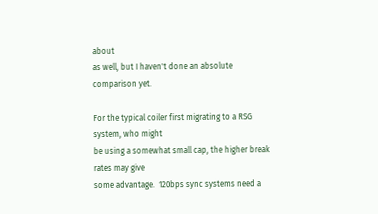about
as well, but I haven't done an absolute comparison yet.

For the typical coiler first migrating to a RSG system, who might
be using a somewhat small cap, the higher break rates may give
some advantage.  120bps sync systems need a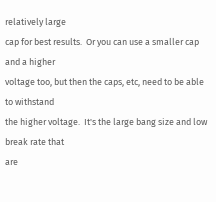relatively large
cap for best results.  Or you can use a smaller cap and a higher
voltage too, but then the caps, etc, need to be able to withstand
the higher voltage.  It's the large bang size and low break rate that
are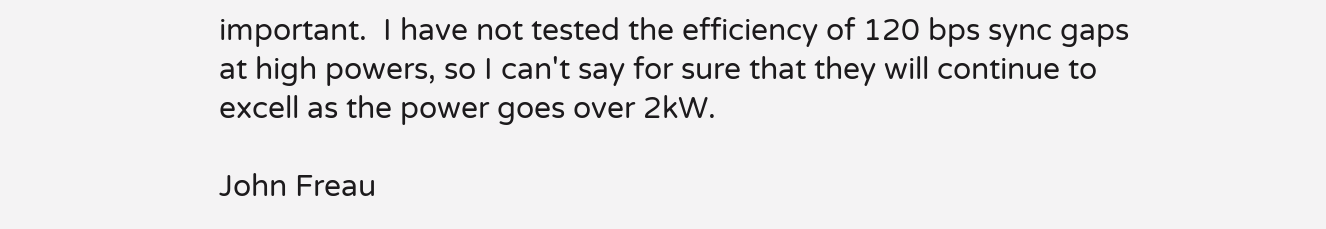important.  I have not tested the efficiency of 120 bps sync gaps
at high powers, so I can't say for sure that they will continue to
excell as the power goes over 2kW.

John Freau